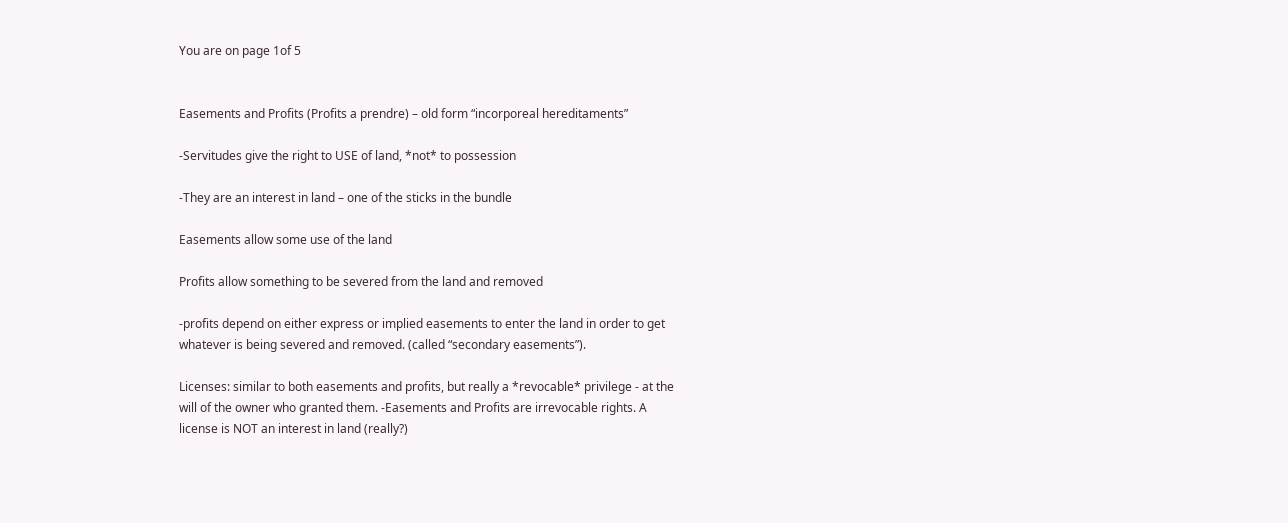You are on page 1of 5


Easements and Profits (Profits a prendre) – old form “incorporeal hereditaments”

-Servitudes give the right to USE of land, *not* to possession

-They are an interest in land – one of the sticks in the bundle

Easements allow some use of the land

Profits allow something to be severed from the land and removed

-profits depend on either express or implied easements to enter the land in order to get
whatever is being severed and removed. (called “secondary easements”).

Licenses: similar to both easements and profits, but really a *revocable* privilege - at the
will of the owner who granted them. -Easements and Profits are irrevocable rights. A
license is NOT an interest in land (really?)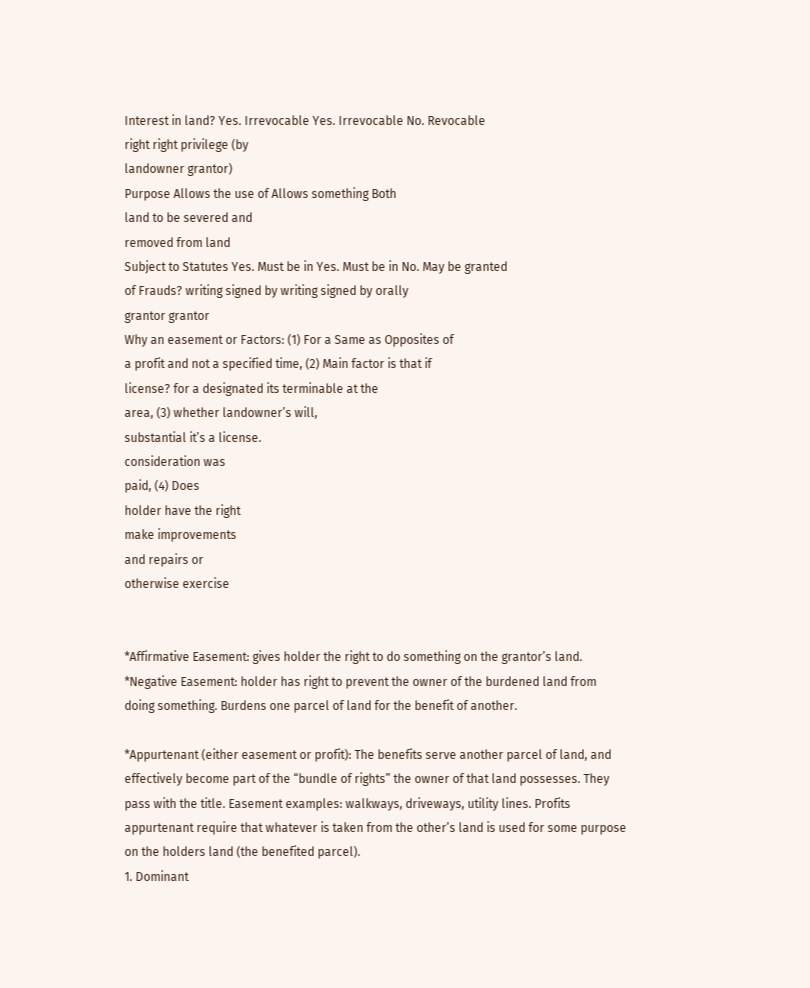Interest in land? Yes. Irrevocable Yes. Irrevocable No. Revocable
right right privilege (by
landowner grantor)
Purpose Allows the use of Allows something Both
land to be severed and
removed from land
Subject to Statutes Yes. Must be in Yes. Must be in No. May be granted
of Frauds? writing signed by writing signed by orally
grantor grantor
Why an easement or Factors: (1) For a Same as Opposites of
a profit and not a specified time, (2) Main factor is that if
license? for a designated its terminable at the
area, (3) whether landowner’s will,
substantial it’s a license.
consideration was
paid, (4) Does
holder have the right
make improvements
and repairs or
otherwise exercise


*Affirmative Easement: gives holder the right to do something on the grantor’s land.
*Negative Easement: holder has right to prevent the owner of the burdened land from
doing something. Burdens one parcel of land for the benefit of another.

*Appurtenant (either easement or profit): The benefits serve another parcel of land, and
effectively become part of the “bundle of rights” the owner of that land possesses. They
pass with the title. Easement examples: walkways, driveways, utility lines. Profits
appurtenant require that whatever is taken from the other’s land is used for some purpose
on the holders land (the benefited parcel).
1. Dominant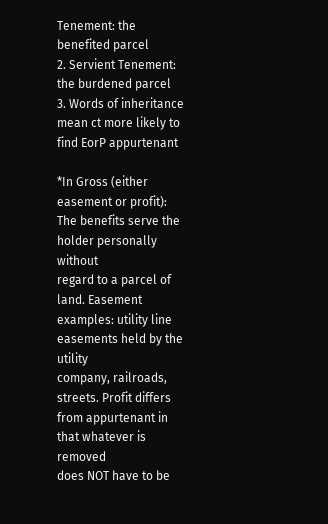Tenement: the benefited parcel
2. Servient Tenement: the burdened parcel
3. Words of inheritance mean ct more likely to find EorP appurtenant

*In Gross (either easement or profit): The benefits serve the holder personally without
regard to a parcel of land. Easement examples: utility line easements held by the utility
company, railroads, streets. Profit differs from appurtenant in that whatever is removed
does NOT have to be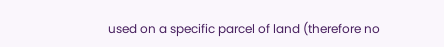used on a specific parcel of land (therefore no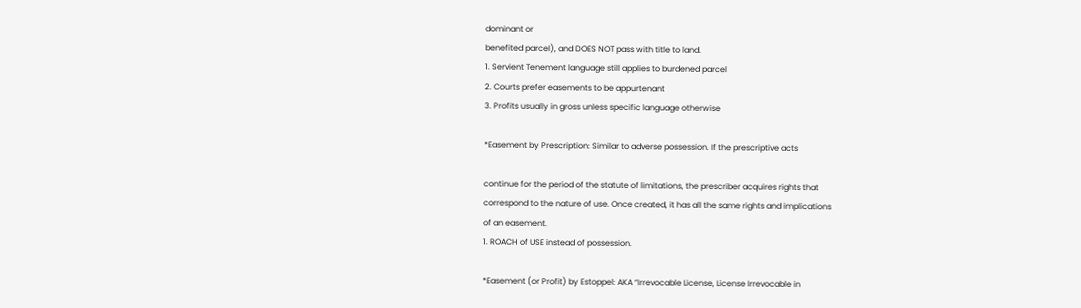dominant or
benefited parcel), and DOES NOT pass with title to land.
1. Servient Tenement language still applies to burdened parcel
2. Courts prefer easements to be appurtenant
3. Profits usually in gross unless specific language otherwise

*Easement by Prescription: Similar to adverse possession. If the prescriptive acts

continue for the period of the statute of limitations, the prescriber acquires rights that
correspond to the nature of use. Once created, it has all the same rights and implications
of an easement.
1. ROACH of USE instead of possession.

*Easement (or Profit) by Estoppel: AKA “Irrevocable License, License Irrevocable in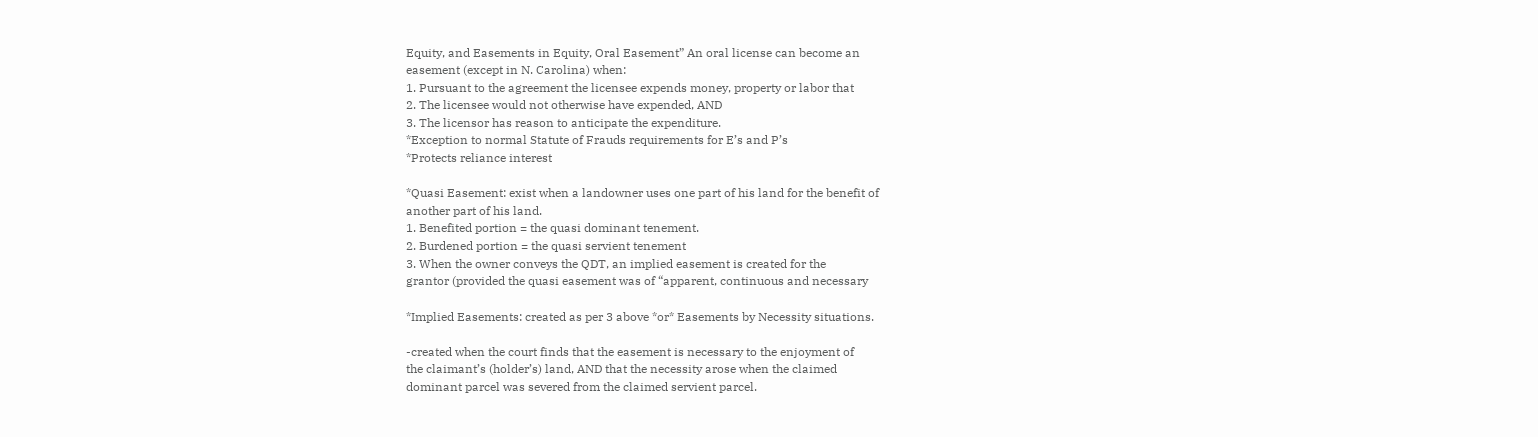Equity, and Easements in Equity, Oral Easement” An oral license can become an
easement (except in N. Carolina) when:
1. Pursuant to the agreement the licensee expends money, property or labor that
2. The licensee would not otherwise have expended, AND
3. The licensor has reason to anticipate the expenditure.
*Exception to normal Statute of Frauds requirements for E’s and P’s
*Protects reliance interest

*Quasi Easement: exist when a landowner uses one part of his land for the benefit of
another part of his land.
1. Benefited portion = the quasi dominant tenement.
2. Burdened portion = the quasi servient tenement
3. When the owner conveys the QDT, an implied easement is created for the
grantor (provided the quasi easement was of “apparent, continuous and necessary

*Implied Easements: created as per 3 above *or* Easements by Necessity situations.

-created when the court finds that the easement is necessary to the enjoyment of
the claimant’s (holder’s) land, AND that the necessity arose when the claimed
dominant parcel was severed from the claimed servient parcel.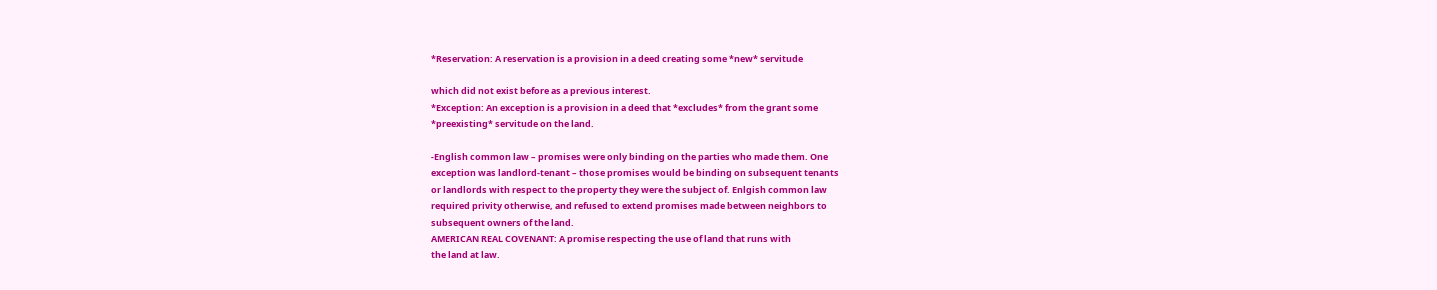*Reservation: A reservation is a provision in a deed creating some *new* servitude

which did not exist before as a previous interest.
*Exception: An exception is a provision in a deed that *excludes* from the grant some
*preexisting* servitude on the land.

-English common law – promises were only binding on the parties who made them. One
exception was landlord-tenant – those promises would be binding on subsequent tenants
or landlords with respect to the property they were the subject of. Enlgish common law
required privity otherwise, and refused to extend promises made between neighbors to
subsequent owners of the land.
AMERICAN REAL COVENANT: A promise respecting the use of land that runs with
the land at law.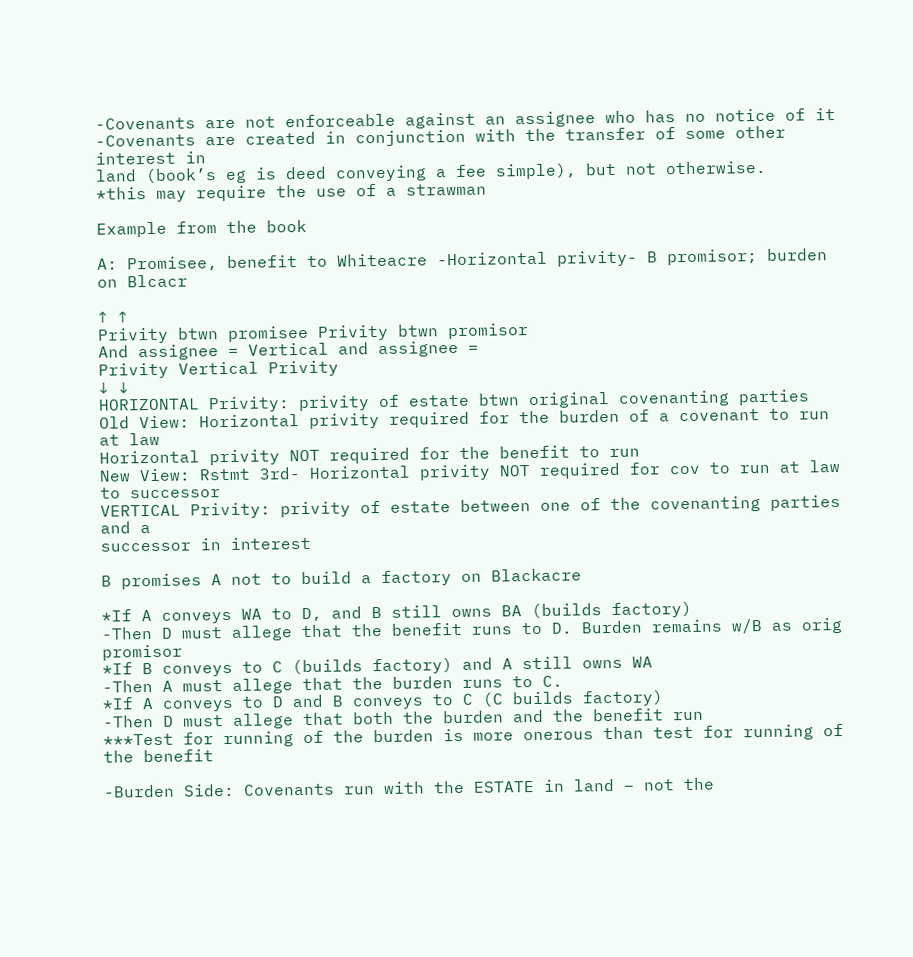-Covenants are not enforceable against an assignee who has no notice of it
-Covenants are created in conjunction with the transfer of some other interest in
land (book’s eg is deed conveying a fee simple), but not otherwise.
*this may require the use of a strawman

Example from the book

A: Promisee, benefit to Whiteacre -Horizontal privity- B promisor; burden on Blcacr

↑ ↑
Privity btwn promisee Privity btwn promisor
And assignee = Vertical and assignee =
Privity Vertical Privity
↓ ↓
HORIZONTAL Privity: privity of estate btwn original covenanting parties
Old View: Horizontal privity required for the burden of a covenant to run at law
Horizontal privity NOT required for the benefit to run
New View: Rstmt 3rd- Horizontal privity NOT required for cov to run at law to successor
VERTICAL Privity: privity of estate between one of the covenanting parties and a
successor in interest

B promises A not to build a factory on Blackacre

*If A conveys WA to D, and B still owns BA (builds factory)
-Then D must allege that the benefit runs to D. Burden remains w/B as orig promisor
*If B conveys to C (builds factory) and A still owns WA
-Then A must allege that the burden runs to C.
*If A conveys to D and B conveys to C (C builds factory)
-Then D must allege that both the burden and the benefit run
***Test for running of the burden is more onerous than test for running of the benefit

-Burden Side: Covenants run with the ESTATE in land – not the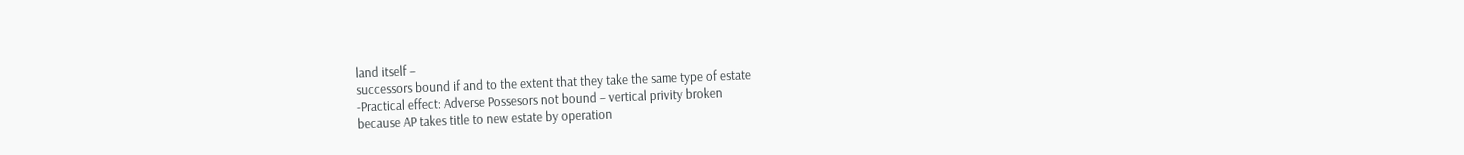land itself –
successors bound if and to the extent that they take the same type of estate
-Practical effect: Adverse Possesors not bound – vertical privity broken
because AP takes title to new estate by operation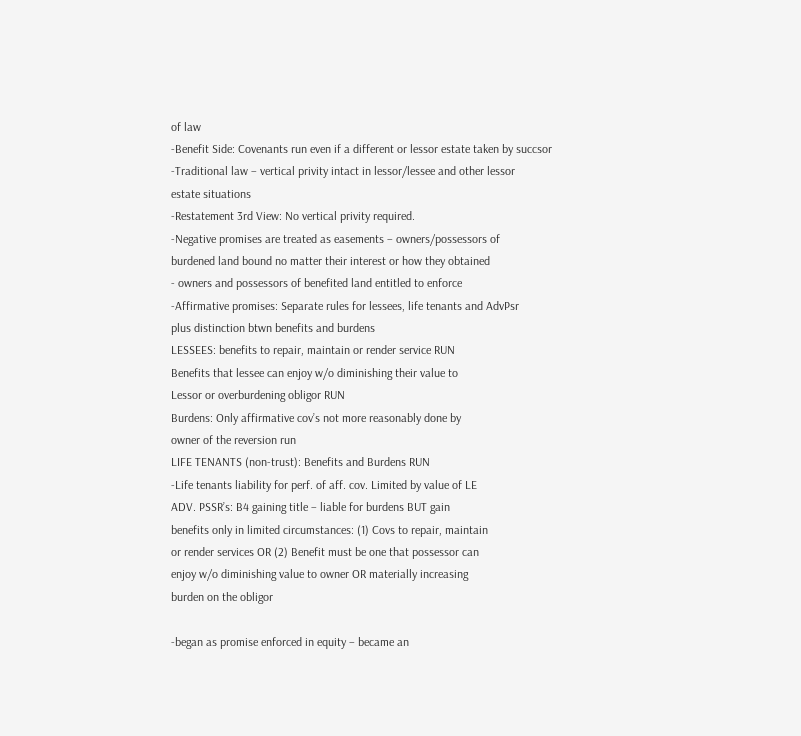of law
-Benefit Side: Covenants run even if a different or lessor estate taken by succsor
-Traditional law – vertical privity intact in lessor/lessee and other lessor
estate situations
-Restatement 3rd View: No vertical privity required.
-Negative promises are treated as easements – owners/possessors of
burdened land bound no matter their interest or how they obtained
- owners and possessors of benefited land entitled to enforce
-Affirmative promises: Separate rules for lessees, life tenants and AdvPsr
plus distinction btwn benefits and burdens
LESSEES: benefits to repair, maintain or render service RUN
Benefits that lessee can enjoy w/o diminishing their value to
Lessor or overburdening obligor RUN
Burdens: Only affirmative cov’s not more reasonably done by
owner of the reversion run
LIFE TENANTS (non-trust): Benefits and Burdens RUN
-Life tenants liability for perf. of aff. cov. Limited by value of LE
ADV. PSSR’s: B4 gaining title – liable for burdens BUT gain
benefits only in limited circumstances: (1) Covs to repair, maintain
or render services OR (2) Benefit must be one that possessor can
enjoy w/o diminishing value to owner OR materially increasing
burden on the obligor

-began as promise enforced in equity – became an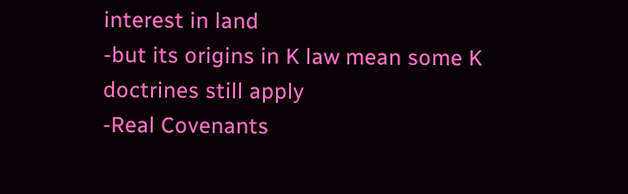interest in land
-but its origins in K law mean some K doctrines still apply
-Real Covenants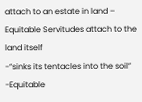attach to an estate in land – Equitable Servitudes attach to the land itself
-“sinks its tentacles into the soil”
-Equitable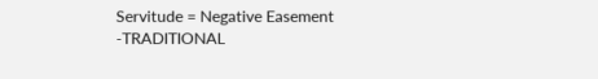Servitude = Negative Easement
-TRADITIONAL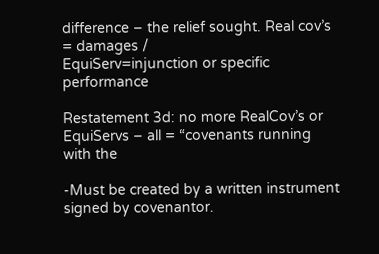difference – the relief sought. Real cov’s = damages /
EquiServ=injunction or specific performance

Restatement 3d: no more RealCov’s or EquiServs – all = “covenants running with the

-Must be created by a written instrument signed by covenantor.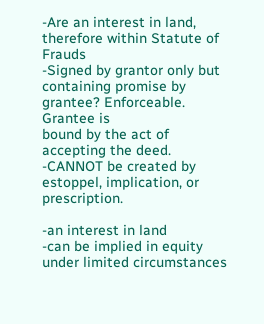-Are an interest in land, therefore within Statute of Frauds
-Signed by grantor only but containing promise by grantee? Enforceable. Grantee is
bound by the act of accepting the deed.
-CANNOT be created by estoppel, implication, or prescription.

-an interest in land
-can be implied in equity under limited circumstances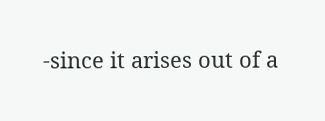-since it arises out of a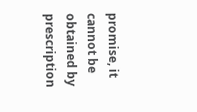promise, it cannot be obtained by prescription